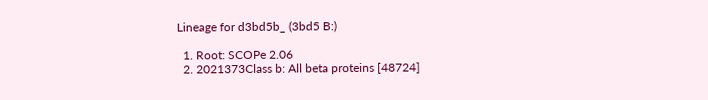Lineage for d3bd5b_ (3bd5 B:)

  1. Root: SCOPe 2.06
  2. 2021373Class b: All beta proteins [48724]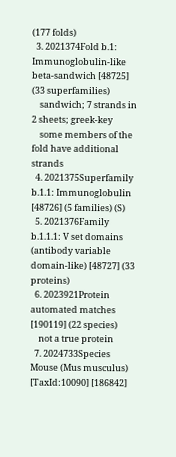(177 folds)
  3. 2021374Fold b.1: Immunoglobulin-like beta-sandwich [48725] (33 superfamilies)
    sandwich; 7 strands in 2 sheets; greek-key
    some members of the fold have additional strands
  4. 2021375Superfamily b.1.1: Immunoglobulin [48726] (5 families) (S)
  5. 2021376Family b.1.1.1: V set domains (antibody variable domain-like) [48727] (33 proteins)
  6. 2023921Protein automated matches [190119] (22 species)
    not a true protein
  7. 2024733Species Mouse (Mus musculus) [TaxId:10090] [186842]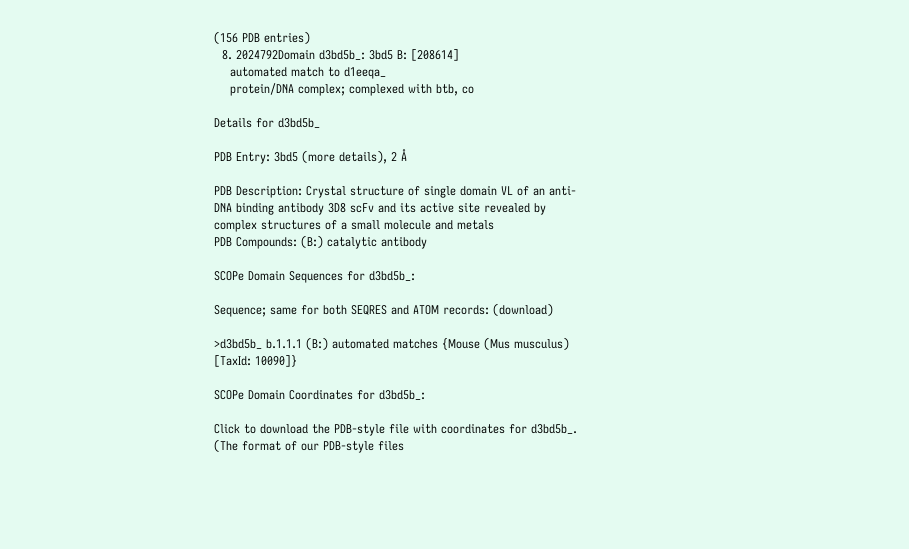(156 PDB entries)
  8. 2024792Domain d3bd5b_: 3bd5 B: [208614]
    automated match to d1eeqa_
    protein/DNA complex; complexed with btb, co

Details for d3bd5b_

PDB Entry: 3bd5 (more details), 2 Å

PDB Description: Crystal structure of single domain VL of an anti-DNA binding antibody 3D8 scFv and its active site revealed by complex structures of a small molecule and metals
PDB Compounds: (B:) catalytic antibody

SCOPe Domain Sequences for d3bd5b_:

Sequence; same for both SEQRES and ATOM records: (download)

>d3bd5b_ b.1.1.1 (B:) automated matches {Mouse (Mus musculus) [TaxId: 10090]}

SCOPe Domain Coordinates for d3bd5b_:

Click to download the PDB-style file with coordinates for d3bd5b_.
(The format of our PDB-style files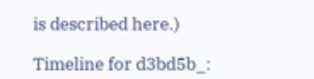is described here.)

Timeline for d3bd5b_: